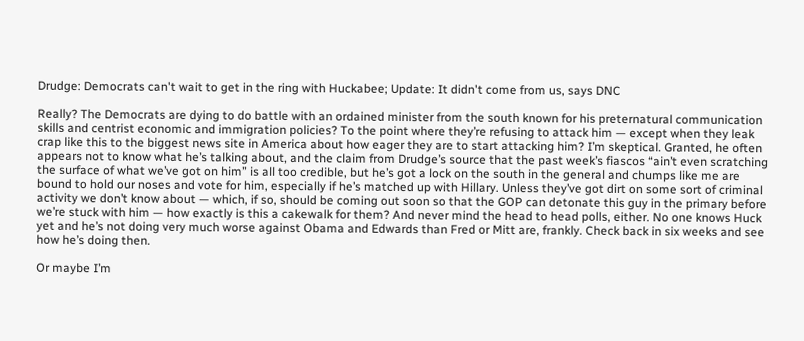Drudge: Democrats can't wait to get in the ring with Huckabee; Update: It didn't come from us, says DNC

Really? The Democrats are dying to do battle with an ordained minister from the south known for his preternatural communication skills and centrist economic and immigration policies? To the point where they’re refusing to attack him — except when they leak crap like this to the biggest news site in America about how eager they are to start attacking him? I’m skeptical. Granted, he often appears not to know what he’s talking about, and the claim from Drudge’s source that the past week’s fiascos “ain’t even scratching the surface of what we’ve got on him” is all too credible, but he’s got a lock on the south in the general and chumps like me are bound to hold our noses and vote for him, especially if he’s matched up with Hillary. Unless they’ve got dirt on some sort of criminal activity we don’t know about — which, if so, should be coming out soon so that the GOP can detonate this guy in the primary before we’re stuck with him — how exactly is this a cakewalk for them? And never mind the head to head polls, either. No one knows Huck yet and he’s not doing very much worse against Obama and Edwards than Fred or Mitt are, frankly. Check back in six weeks and see how he’s doing then.

Or maybe I’m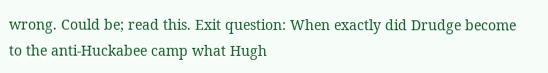wrong. Could be; read this. Exit question: When exactly did Drudge become to the anti-Huckabee camp what Hugh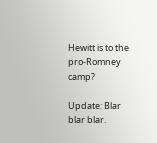Hewitt is to the pro-Romney camp?

Update: Blar blar blar.